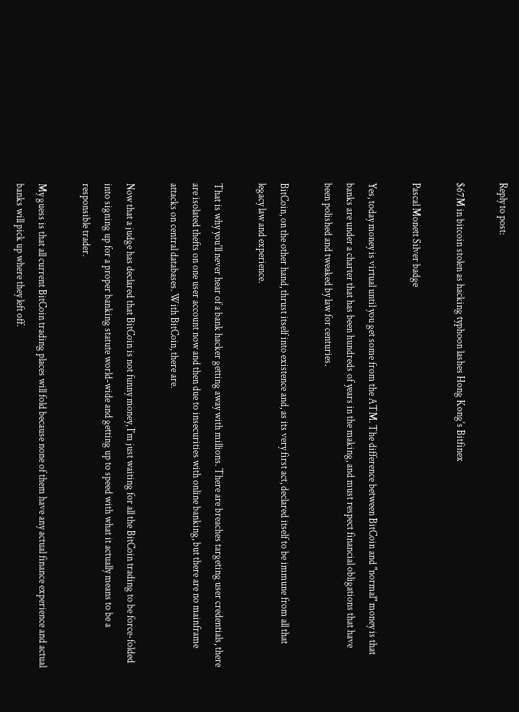Reply to post:

$67M in bitcoin stolen as hacking typhoon lashes Hong Kong's Bitfinex

Pascal Monett Silver badge

Yes, today money is virtual until you get some from the ATM. The difference between BitCoin and "normal" money is that banks are under a charter that has been hundreds of years in the making, and must respect financial obligations that have been polished and tweaked by law for centuries.

BitCoin, on the other hand, thrust itself into existence and, as its very first act, declared itself to be immune from all that legacy law and experience.

That is why you'll never hear of a bank hacker getting away with millions. There are breaches targeting user credentials, there are isolated thefts on one user account now and then due to insecurities with online banking, but there are no mainframe attacks on central databases. With BitCoin, there are.

Now that a judge has declared that BitCoin is not funny money, I'm just waiting for all the BitCoin trading to be force-folded into signing up for a proper banking statute world-wide and getting up to speed with what it actually means to be a responsible trader.

My guess is that all current BitCoin trading places will fold because none of them have any actual finance experience and actual banks will pick up where they left off.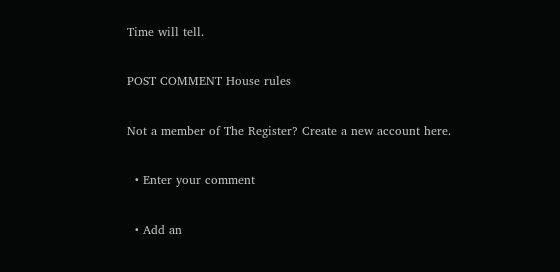Time will tell.

POST COMMENT House rules

Not a member of The Register? Create a new account here.

  • Enter your comment

  • Add an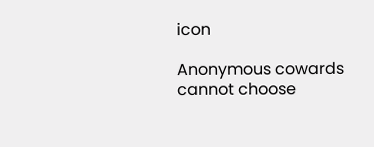icon

Anonymous cowards cannot choose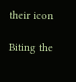their icon

Biting the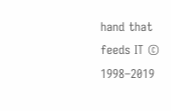hand that feeds IT © 1998–2019